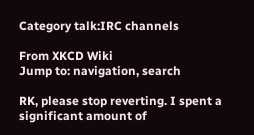Category talk:IRC channels

From XKCD Wiki
Jump to: navigation, search

RK, please stop reverting. I spent a significant amount of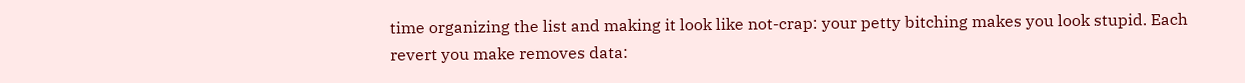time organizing the list and making it look like not-crap: your petty bitching makes you look stupid. Each revert you make removes data: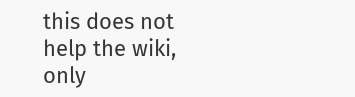this does not help the wiki, only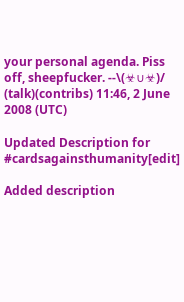your personal agenda. Piss off, sheepfucker. --\(☣∪☣)/ (talk)(contribs) 11:46, 2 June 2008 (UTC)

Updated Description for #cardsagainsthumanity[edit]

Added description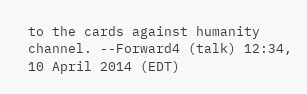to the cards against humanity channel. --Forward4 (talk) 12:34, 10 April 2014 (EDT)